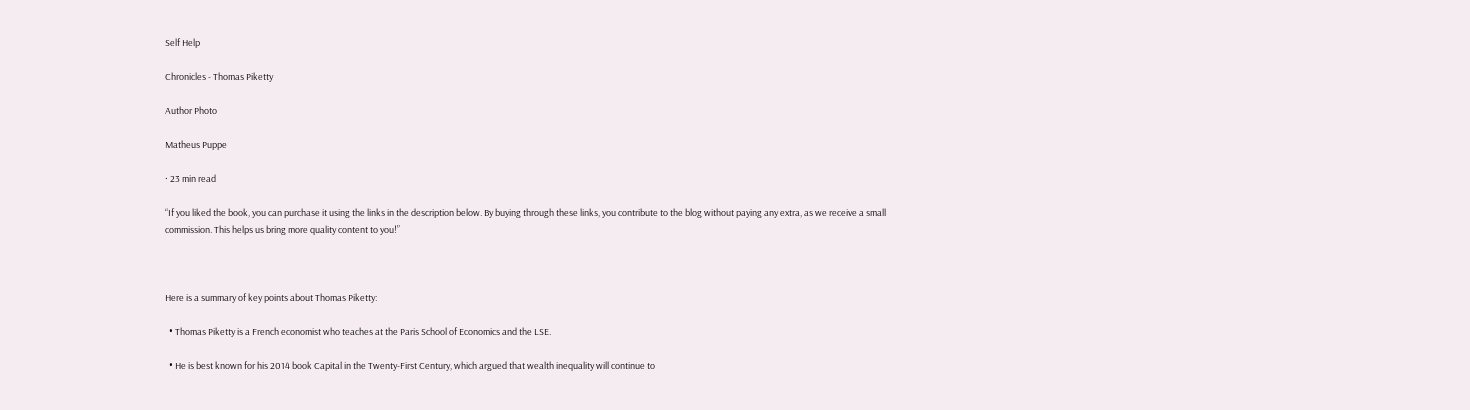Self Help

Chronicles - Thomas Piketty

Author Photo

Matheus Puppe

· 23 min read

“If you liked the book, you can purchase it using the links in the description below. By buying through these links, you contribute to the blog without paying any extra, as we receive a small commission. This helps us bring more quality content to you!”



Here is a summary of key points about Thomas Piketty:

  • Thomas Piketty is a French economist who teaches at the Paris School of Economics and the LSE.

  • He is best known for his 2014 book Capital in the Twenty-First Century, which argued that wealth inequality will continue to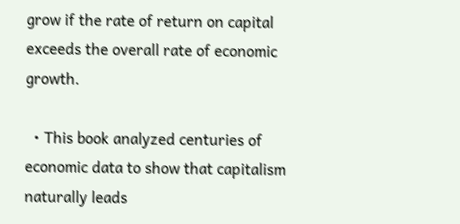grow if the rate of return on capital exceeds the overall rate of economic growth.

  • This book analyzed centuries of economic data to show that capitalism naturally leads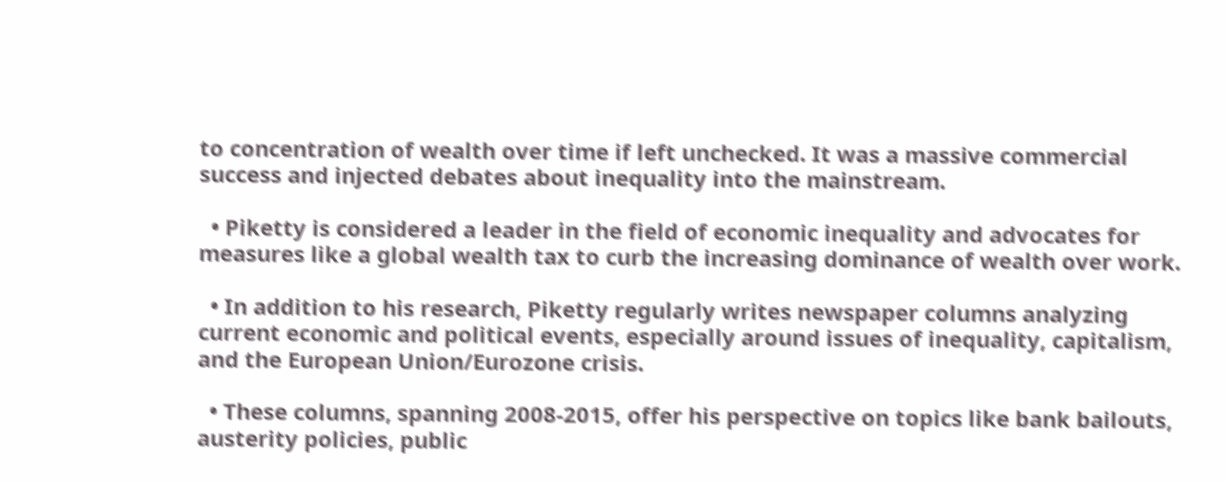to concentration of wealth over time if left unchecked. It was a massive commercial success and injected debates about inequality into the mainstream.

  • Piketty is considered a leader in the field of economic inequality and advocates for measures like a global wealth tax to curb the increasing dominance of wealth over work.

  • In addition to his research, Piketty regularly writes newspaper columns analyzing current economic and political events, especially around issues of inequality, capitalism, and the European Union/Eurozone crisis.

  • These columns, spanning 2008-2015, offer his perspective on topics like bank bailouts, austerity policies, public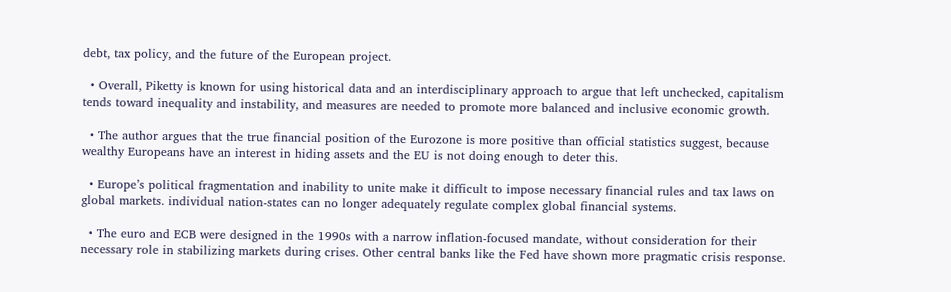debt, tax policy, and the future of the European project.

  • Overall, Piketty is known for using historical data and an interdisciplinary approach to argue that left unchecked, capitalism tends toward inequality and instability, and measures are needed to promote more balanced and inclusive economic growth.

  • The author argues that the true financial position of the Eurozone is more positive than official statistics suggest, because wealthy Europeans have an interest in hiding assets and the EU is not doing enough to deter this.

  • Europe’s political fragmentation and inability to unite make it difficult to impose necessary financial rules and tax laws on global markets. individual nation-states can no longer adequately regulate complex global financial systems.

  • The euro and ECB were designed in the 1990s with a narrow inflation-focused mandate, without consideration for their necessary role in stabilizing markets during crises. Other central banks like the Fed have shown more pragmatic crisis response.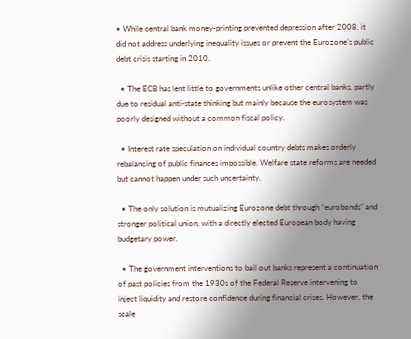• While central bank money-printing prevented depression after 2008, it did not address underlying inequality issues or prevent the Eurozone’s public debt crisis starting in 2010.

  • The ECB has lent little to governments unlike other central banks, partly due to residual anti-state thinking but mainly because the eurosystem was poorly designed without a common fiscal policy.

  • Interest rate speculation on individual country debts makes orderly rebalancing of public finances impossible. Welfare state reforms are needed but cannot happen under such uncertainty.

  • The only solution is mutualizing Eurozone debt through “eurobonds” and stronger political union, with a directly elected European body having budgetary power.

  • The government interventions to bail out banks represent a continuation of past policies from the 1930s of the Federal Reserve intervening to inject liquidity and restore confidence during financial crises. However, the scale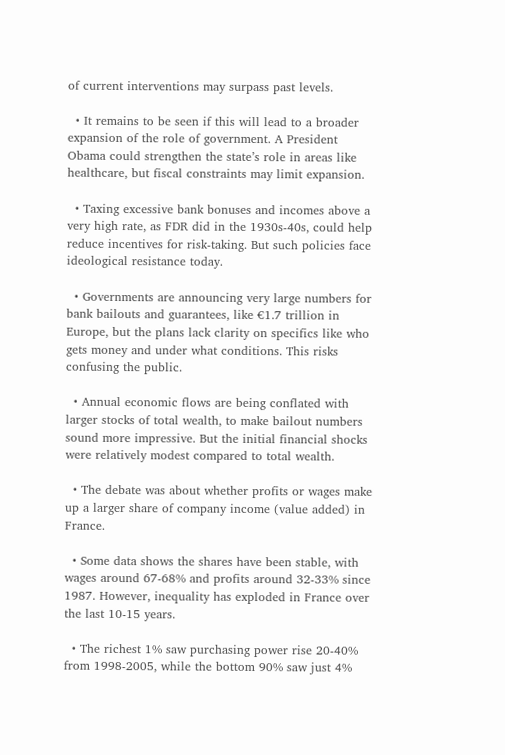of current interventions may surpass past levels.

  • It remains to be seen if this will lead to a broader expansion of the role of government. A President Obama could strengthen the state’s role in areas like healthcare, but fiscal constraints may limit expansion.

  • Taxing excessive bank bonuses and incomes above a very high rate, as FDR did in the 1930s-40s, could help reduce incentives for risk-taking. But such policies face ideological resistance today.

  • Governments are announcing very large numbers for bank bailouts and guarantees, like €1.7 trillion in Europe, but the plans lack clarity on specifics like who gets money and under what conditions. This risks confusing the public.

  • Annual economic flows are being conflated with larger stocks of total wealth, to make bailout numbers sound more impressive. But the initial financial shocks were relatively modest compared to total wealth.

  • The debate was about whether profits or wages make up a larger share of company income (value added) in France.

  • Some data shows the shares have been stable, with wages around 67-68% and profits around 32-33% since 1987. However, inequality has exploded in France over the last 10-15 years.

  • The richest 1% saw purchasing power rise 20-40% from 1998-2005, while the bottom 90% saw just 4%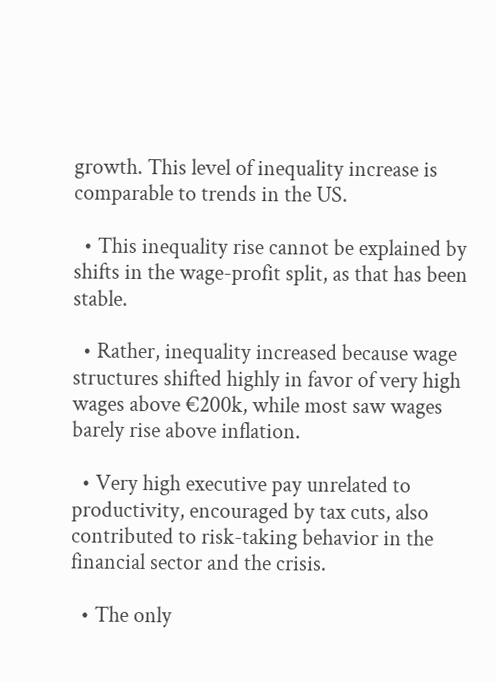growth. This level of inequality increase is comparable to trends in the US.

  • This inequality rise cannot be explained by shifts in the wage-profit split, as that has been stable.

  • Rather, inequality increased because wage structures shifted highly in favor of very high wages above €200k, while most saw wages barely rise above inflation.

  • Very high executive pay unrelated to productivity, encouraged by tax cuts, also contributed to risk-taking behavior in the financial sector and the crisis.

  • The only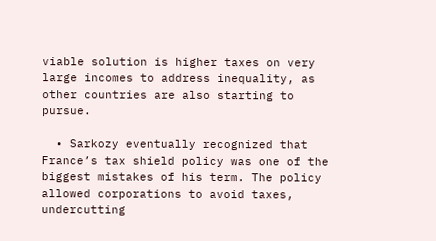viable solution is higher taxes on very large incomes to address inequality, as other countries are also starting to pursue.

  • Sarkozy eventually recognized that France’s tax shield policy was one of the biggest mistakes of his term. The policy allowed corporations to avoid taxes, undercutting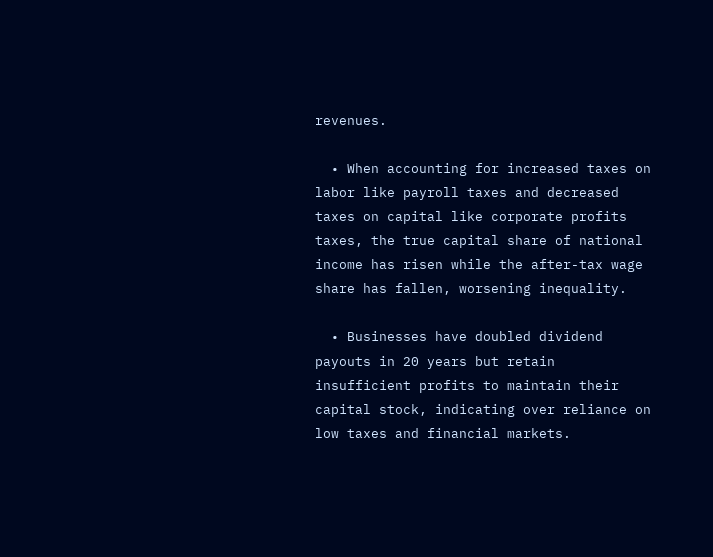revenues.

  • When accounting for increased taxes on labor like payroll taxes and decreased taxes on capital like corporate profits taxes, the true capital share of national income has risen while the after-tax wage share has fallen, worsening inequality.

  • Businesses have doubled dividend payouts in 20 years but retain insufficient profits to maintain their capital stock, indicating over reliance on low taxes and financial markets.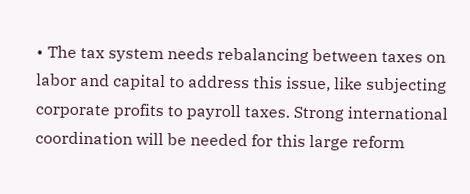• The tax system needs rebalancing between taxes on labor and capital to address this issue, like subjecting corporate profits to payroll taxes. Strong international coordination will be needed for this large reform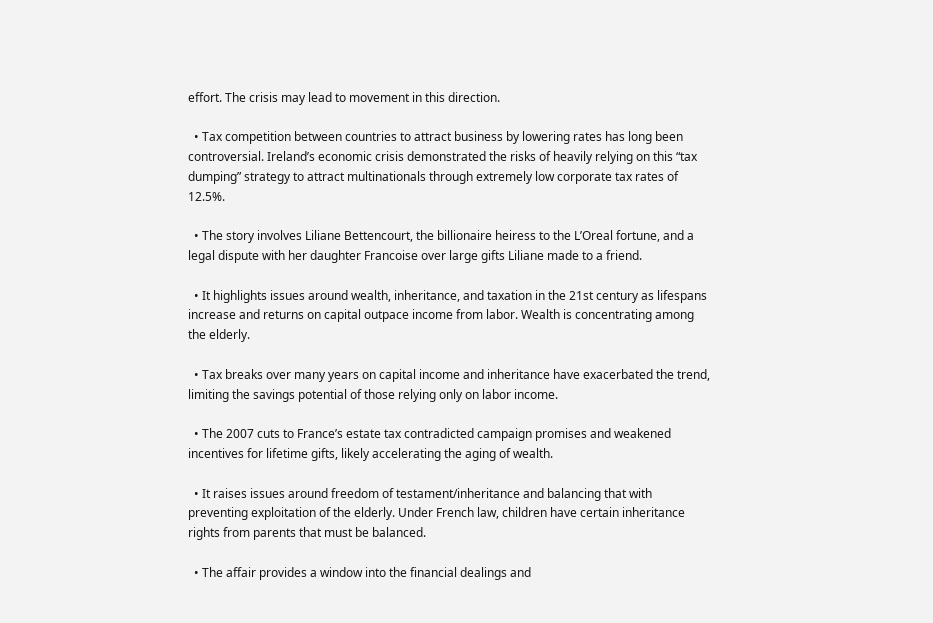effort. The crisis may lead to movement in this direction.

  • Tax competition between countries to attract business by lowering rates has long been controversial. Ireland’s economic crisis demonstrated the risks of heavily relying on this “tax dumping” strategy to attract multinationals through extremely low corporate tax rates of 12.5%.

  • The story involves Liliane Bettencourt, the billionaire heiress to the L’Oreal fortune, and a legal dispute with her daughter Francoise over large gifts Liliane made to a friend.

  • It highlights issues around wealth, inheritance, and taxation in the 21st century as lifespans increase and returns on capital outpace income from labor. Wealth is concentrating among the elderly.

  • Tax breaks over many years on capital income and inheritance have exacerbated the trend, limiting the savings potential of those relying only on labor income.

  • The 2007 cuts to France’s estate tax contradicted campaign promises and weakened incentives for lifetime gifts, likely accelerating the aging of wealth.

  • It raises issues around freedom of testament/inheritance and balancing that with preventing exploitation of the elderly. Under French law, children have certain inheritance rights from parents that must be balanced.

  • The affair provides a window into the financial dealings and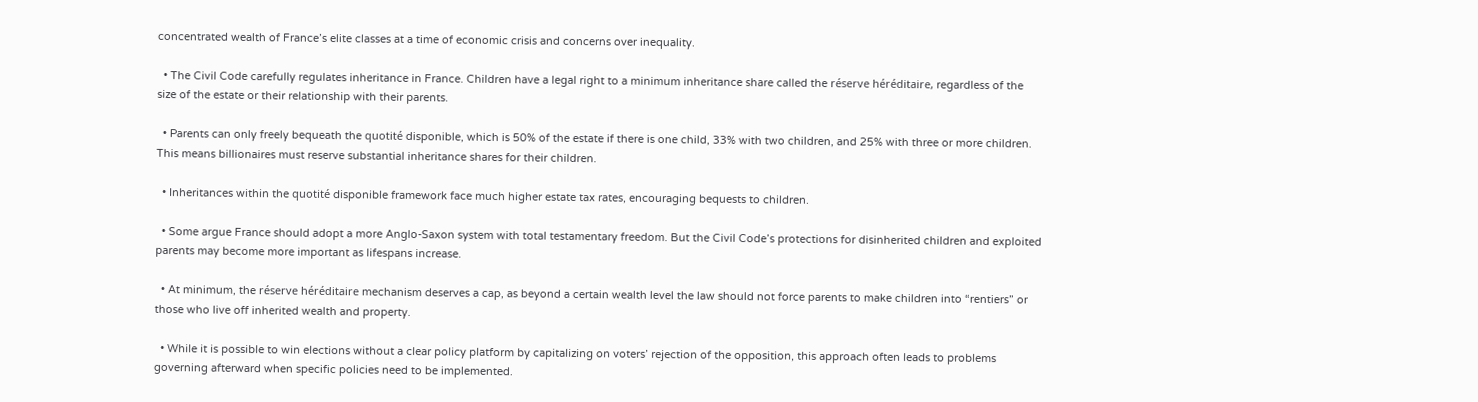concentrated wealth of France’s elite classes at a time of economic crisis and concerns over inequality.

  • The Civil Code carefully regulates inheritance in France. Children have a legal right to a minimum inheritance share called the réserve héréditaire, regardless of the size of the estate or their relationship with their parents.

  • Parents can only freely bequeath the quotité disponible, which is 50% of the estate if there is one child, 33% with two children, and 25% with three or more children. This means billionaires must reserve substantial inheritance shares for their children.

  • Inheritances within the quotité disponible framework face much higher estate tax rates, encouraging bequests to children.

  • Some argue France should adopt a more Anglo-Saxon system with total testamentary freedom. But the Civil Code’s protections for disinherited children and exploited parents may become more important as lifespans increase.

  • At minimum, the réserve héréditaire mechanism deserves a cap, as beyond a certain wealth level the law should not force parents to make children into “rentiers” or those who live off inherited wealth and property.

  • While it is possible to win elections without a clear policy platform by capitalizing on voters’ rejection of the opposition, this approach often leads to problems governing afterward when specific policies need to be implemented.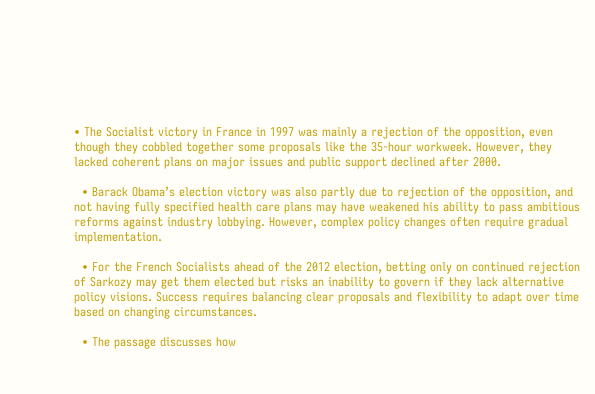• The Socialist victory in France in 1997 was mainly a rejection of the opposition, even though they cobbled together some proposals like the 35-hour workweek. However, they lacked coherent plans on major issues and public support declined after 2000.

  • Barack Obama’s election victory was also partly due to rejection of the opposition, and not having fully specified health care plans may have weakened his ability to pass ambitious reforms against industry lobbying. However, complex policy changes often require gradual implementation.

  • For the French Socialists ahead of the 2012 election, betting only on continued rejection of Sarkozy may get them elected but risks an inability to govern if they lack alternative policy visions. Success requires balancing clear proposals and flexibility to adapt over time based on changing circumstances.

  • The passage discusses how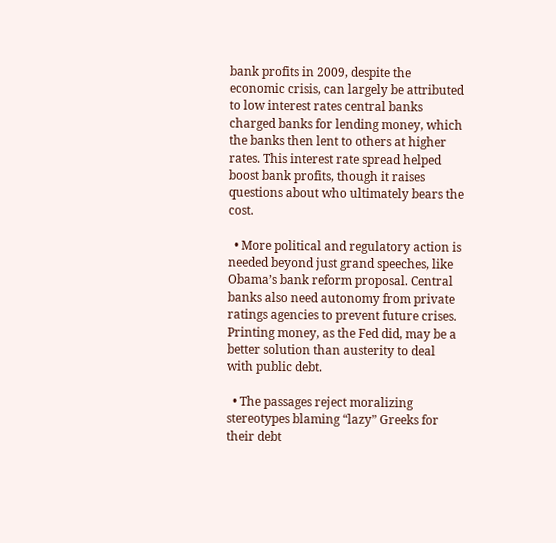bank profits in 2009, despite the economic crisis, can largely be attributed to low interest rates central banks charged banks for lending money, which the banks then lent to others at higher rates. This interest rate spread helped boost bank profits, though it raises questions about who ultimately bears the cost.

  • More political and regulatory action is needed beyond just grand speeches, like Obama’s bank reform proposal. Central banks also need autonomy from private ratings agencies to prevent future crises. Printing money, as the Fed did, may be a better solution than austerity to deal with public debt.

  • The passages reject moralizing stereotypes blaming “lazy” Greeks for their debt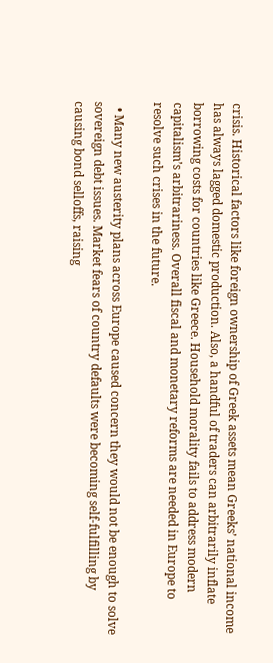crisis. Historical factors like foreign ownership of Greek assets mean Greeks’ national income has always lagged domestic production. Also, a handful of traders can arbitrarily inflate borrowing costs for countries like Greece. Household morality fails to address modern capitalism’s arbitrariness. Overall fiscal and monetary reforms are needed in Europe to resolve such crises in the future.

  • Many new austerity plans across Europe caused concern they would not be enough to solve sovereign debt issues. Market fears of country defaults were becoming self-fulfilling by causing bond selloffs, raising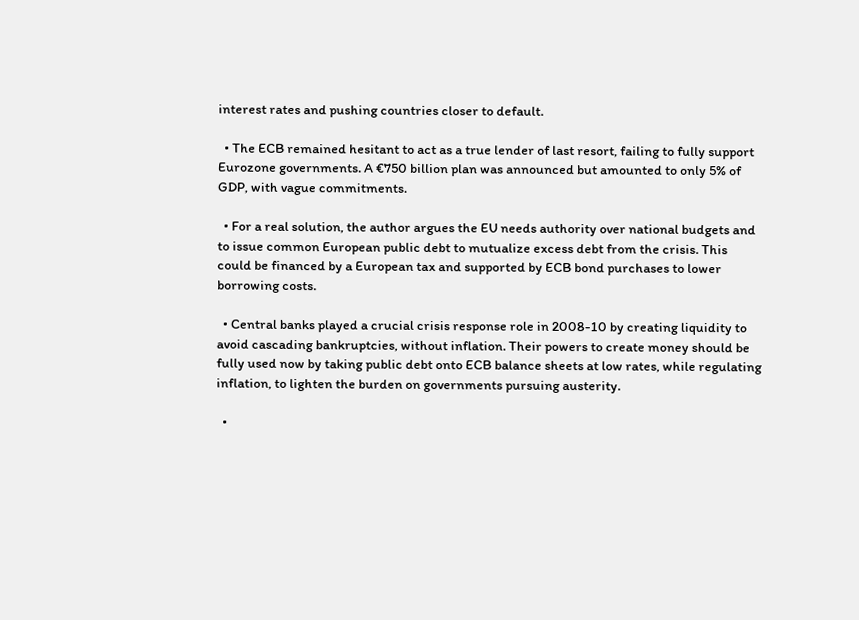interest rates and pushing countries closer to default.

  • The ECB remained hesitant to act as a true lender of last resort, failing to fully support Eurozone governments. A €750 billion plan was announced but amounted to only 5% of GDP, with vague commitments.

  • For a real solution, the author argues the EU needs authority over national budgets and to issue common European public debt to mutualize excess debt from the crisis. This could be financed by a European tax and supported by ECB bond purchases to lower borrowing costs.

  • Central banks played a crucial crisis response role in 2008-10 by creating liquidity to avoid cascading bankruptcies, without inflation. Their powers to create money should be fully used now by taking public debt onto ECB balance sheets at low rates, while regulating inflation, to lighten the burden on governments pursuing austerity.

  •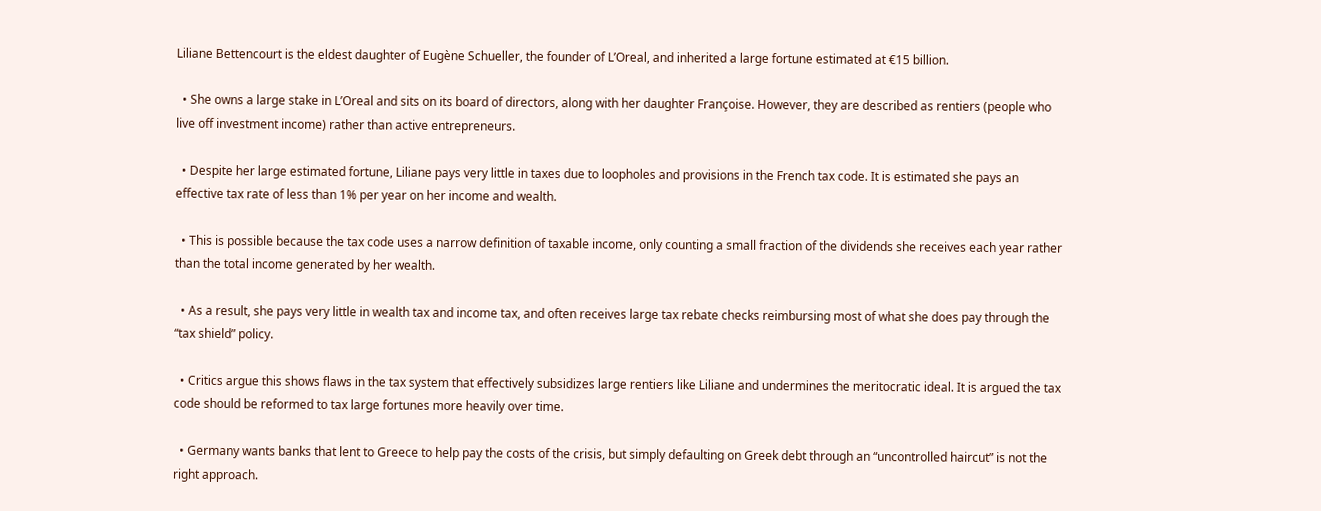Liliane Bettencourt is the eldest daughter of Eugène Schueller, the founder of L’Oreal, and inherited a large fortune estimated at €15 billion.

  • She owns a large stake in L’Oreal and sits on its board of directors, along with her daughter Françoise. However, they are described as rentiers (people who live off investment income) rather than active entrepreneurs.

  • Despite her large estimated fortune, Liliane pays very little in taxes due to loopholes and provisions in the French tax code. It is estimated she pays an effective tax rate of less than 1% per year on her income and wealth.

  • This is possible because the tax code uses a narrow definition of taxable income, only counting a small fraction of the dividends she receives each year rather than the total income generated by her wealth.

  • As a result, she pays very little in wealth tax and income tax, and often receives large tax rebate checks reimbursing most of what she does pay through the “tax shield” policy.

  • Critics argue this shows flaws in the tax system that effectively subsidizes large rentiers like Liliane and undermines the meritocratic ideal. It is argued the tax code should be reformed to tax large fortunes more heavily over time.

  • Germany wants banks that lent to Greece to help pay the costs of the crisis, but simply defaulting on Greek debt through an “uncontrolled haircut” is not the right approach.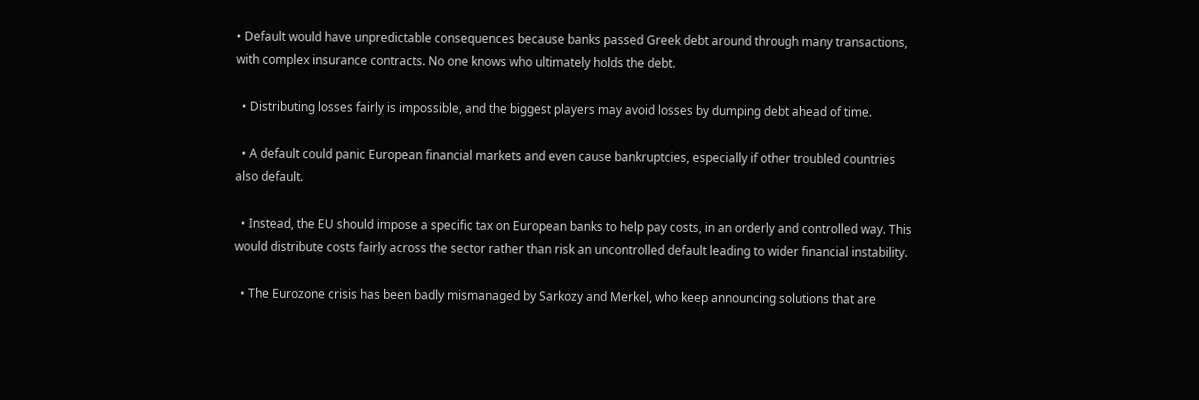• Default would have unpredictable consequences because banks passed Greek debt around through many transactions, with complex insurance contracts. No one knows who ultimately holds the debt.

  • Distributing losses fairly is impossible, and the biggest players may avoid losses by dumping debt ahead of time.

  • A default could panic European financial markets and even cause bankruptcies, especially if other troubled countries also default.

  • Instead, the EU should impose a specific tax on European banks to help pay costs, in an orderly and controlled way. This would distribute costs fairly across the sector rather than risk an uncontrolled default leading to wider financial instability.

  • The Eurozone crisis has been badly mismanaged by Sarkozy and Merkel, who keep announcing solutions that are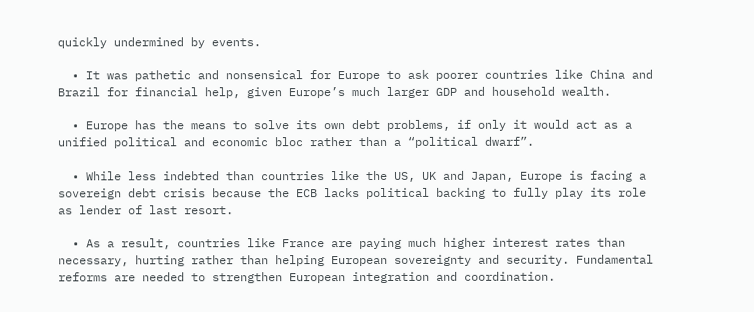quickly undermined by events.

  • It was pathetic and nonsensical for Europe to ask poorer countries like China and Brazil for financial help, given Europe’s much larger GDP and household wealth.

  • Europe has the means to solve its own debt problems, if only it would act as a unified political and economic bloc rather than a “political dwarf”.

  • While less indebted than countries like the US, UK and Japan, Europe is facing a sovereign debt crisis because the ECB lacks political backing to fully play its role as lender of last resort.

  • As a result, countries like France are paying much higher interest rates than necessary, hurting rather than helping European sovereignty and security. Fundamental reforms are needed to strengthen European integration and coordination.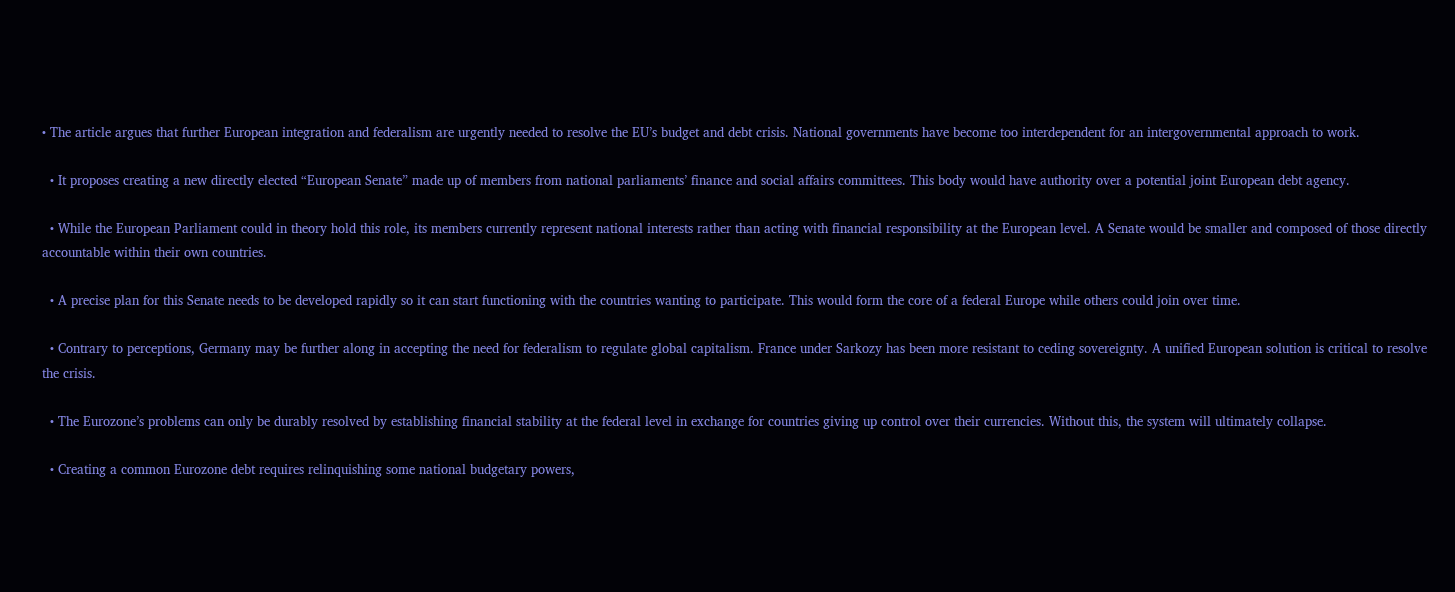• The article argues that further European integration and federalism are urgently needed to resolve the EU’s budget and debt crisis. National governments have become too interdependent for an intergovernmental approach to work.

  • It proposes creating a new directly elected “European Senate” made up of members from national parliaments’ finance and social affairs committees. This body would have authority over a potential joint European debt agency.

  • While the European Parliament could in theory hold this role, its members currently represent national interests rather than acting with financial responsibility at the European level. A Senate would be smaller and composed of those directly accountable within their own countries.

  • A precise plan for this Senate needs to be developed rapidly so it can start functioning with the countries wanting to participate. This would form the core of a federal Europe while others could join over time.

  • Contrary to perceptions, Germany may be further along in accepting the need for federalism to regulate global capitalism. France under Sarkozy has been more resistant to ceding sovereignty. A unified European solution is critical to resolve the crisis.

  • The Eurozone’s problems can only be durably resolved by establishing financial stability at the federal level in exchange for countries giving up control over their currencies. Without this, the system will ultimately collapse.

  • Creating a common Eurozone debt requires relinquishing some national budgetary powers,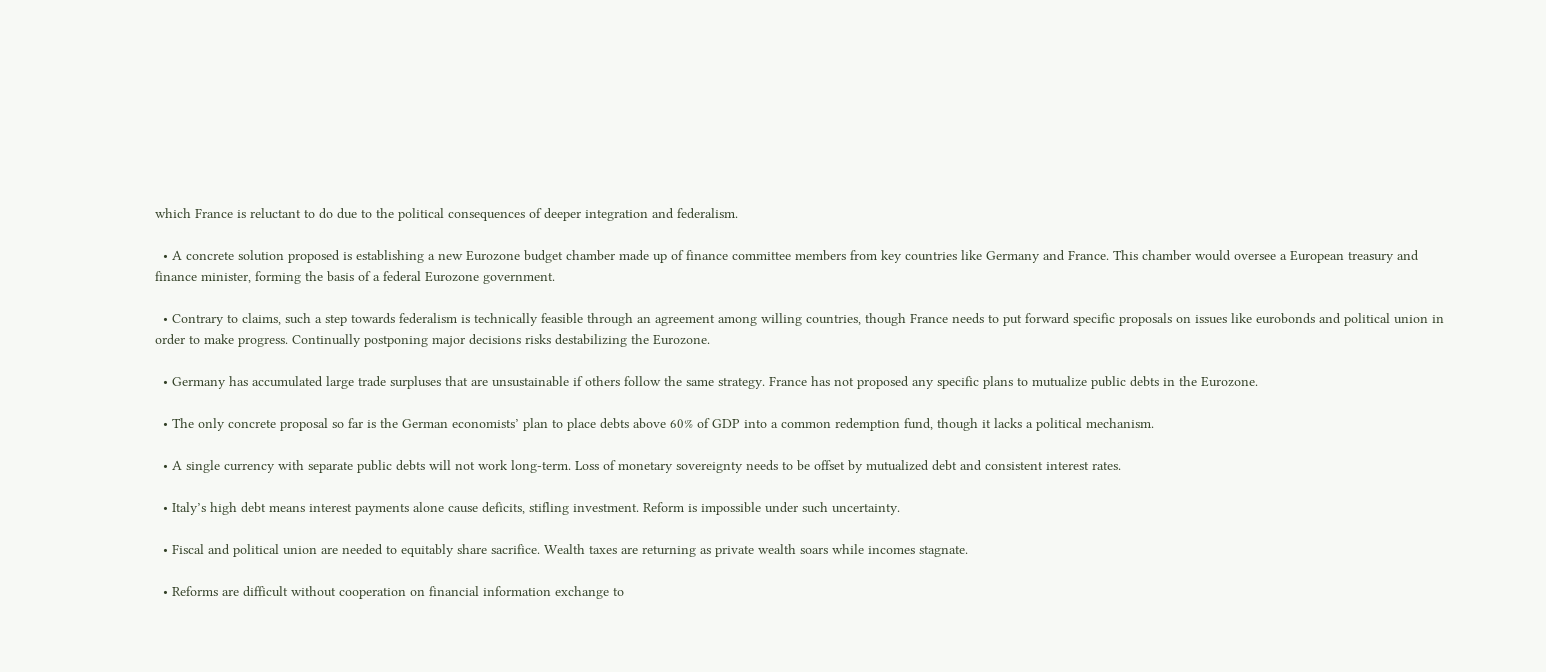which France is reluctant to do due to the political consequences of deeper integration and federalism.

  • A concrete solution proposed is establishing a new Eurozone budget chamber made up of finance committee members from key countries like Germany and France. This chamber would oversee a European treasury and finance minister, forming the basis of a federal Eurozone government.

  • Contrary to claims, such a step towards federalism is technically feasible through an agreement among willing countries, though France needs to put forward specific proposals on issues like eurobonds and political union in order to make progress. Continually postponing major decisions risks destabilizing the Eurozone.

  • Germany has accumulated large trade surpluses that are unsustainable if others follow the same strategy. France has not proposed any specific plans to mutualize public debts in the Eurozone.

  • The only concrete proposal so far is the German economists’ plan to place debts above 60% of GDP into a common redemption fund, though it lacks a political mechanism.

  • A single currency with separate public debts will not work long-term. Loss of monetary sovereignty needs to be offset by mutualized debt and consistent interest rates.

  • Italy’s high debt means interest payments alone cause deficits, stifling investment. Reform is impossible under such uncertainty.

  • Fiscal and political union are needed to equitably share sacrifice. Wealth taxes are returning as private wealth soars while incomes stagnate.

  • Reforms are difficult without cooperation on financial information exchange to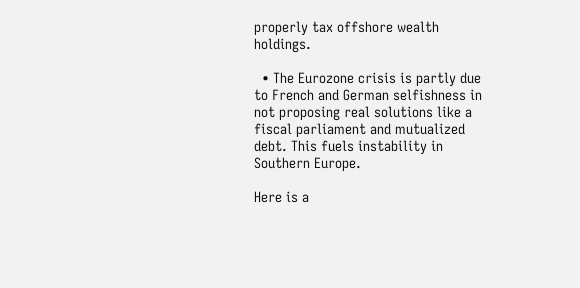properly tax offshore wealth holdings.

  • The Eurozone crisis is partly due to French and German selfishness in not proposing real solutions like a fiscal parliament and mutualized debt. This fuels instability in Southern Europe.

Here is a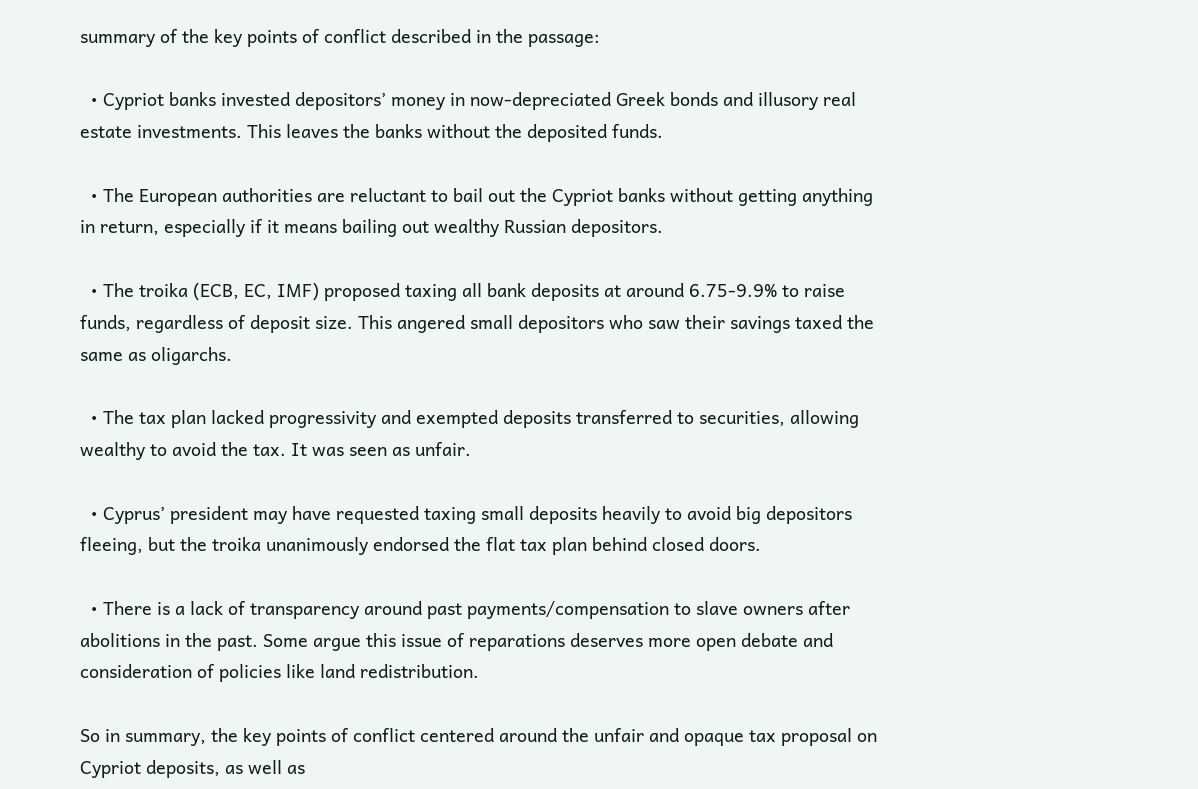summary of the key points of conflict described in the passage:

  • Cypriot banks invested depositors’ money in now-depreciated Greek bonds and illusory real estate investments. This leaves the banks without the deposited funds.

  • The European authorities are reluctant to bail out the Cypriot banks without getting anything in return, especially if it means bailing out wealthy Russian depositors.

  • The troika (ECB, EC, IMF) proposed taxing all bank deposits at around 6.75-9.9% to raise funds, regardless of deposit size. This angered small depositors who saw their savings taxed the same as oligarchs.

  • The tax plan lacked progressivity and exempted deposits transferred to securities, allowing wealthy to avoid the tax. It was seen as unfair.

  • Cyprus’ president may have requested taxing small deposits heavily to avoid big depositors fleeing, but the troika unanimously endorsed the flat tax plan behind closed doors.

  • There is a lack of transparency around past payments/compensation to slave owners after abolitions in the past. Some argue this issue of reparations deserves more open debate and consideration of policies like land redistribution.

So in summary, the key points of conflict centered around the unfair and opaque tax proposal on Cypriot deposits, as well as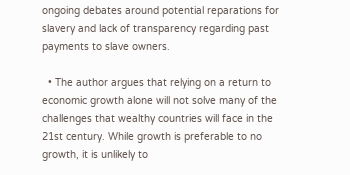ongoing debates around potential reparations for slavery and lack of transparency regarding past payments to slave owners.

  • The author argues that relying on a return to economic growth alone will not solve many of the challenges that wealthy countries will face in the 21st century. While growth is preferable to no growth, it is unlikely to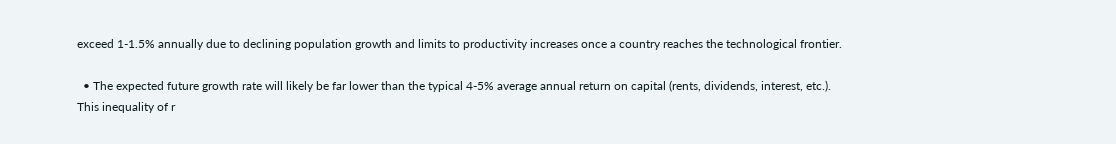exceed 1-1.5% annually due to declining population growth and limits to productivity increases once a country reaches the technological frontier.

  • The expected future growth rate will likely be far lower than the typical 4-5% average annual return on capital (rents, dividends, interest, etc.). This inequality of r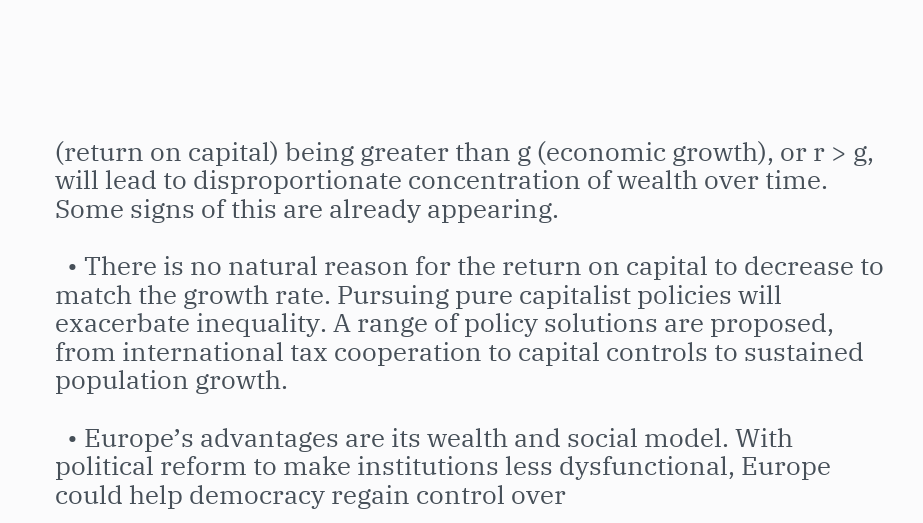(return on capital) being greater than g (economic growth), or r > g, will lead to disproportionate concentration of wealth over time. Some signs of this are already appearing.

  • There is no natural reason for the return on capital to decrease to match the growth rate. Pursuing pure capitalist policies will exacerbate inequality. A range of policy solutions are proposed, from international tax cooperation to capital controls to sustained population growth.

  • Europe’s advantages are its wealth and social model. With political reform to make institutions less dysfunctional, Europe could help democracy regain control over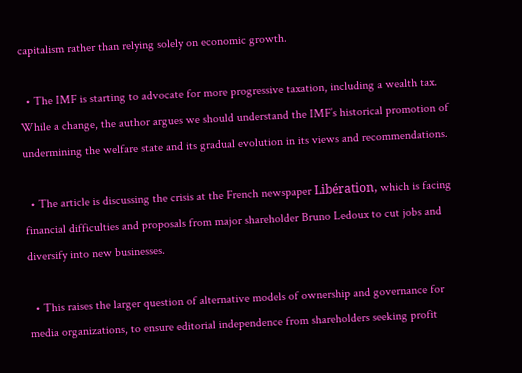capitalism rather than relying solely on economic growth.

  • The IMF is starting to advocate for more progressive taxation, including a wealth tax. While a change, the author argues we should understand the IMF’s historical promotion of undermining the welfare state and its gradual evolution in its views and recommendations.

  • The article is discussing the crisis at the French newspaper Libération, which is facing financial difficulties and proposals from major shareholder Bruno Ledoux to cut jobs and diversify into new businesses.

  • This raises the larger question of alternative models of ownership and governance for media organizations, to ensure editorial independence from shareholders seeking profit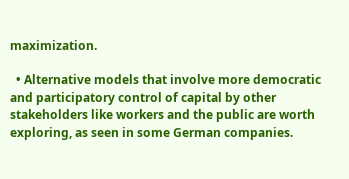maximization.

  • Alternative models that involve more democratic and participatory control of capital by other stakeholders like workers and the public are worth exploring, as seen in some German companies.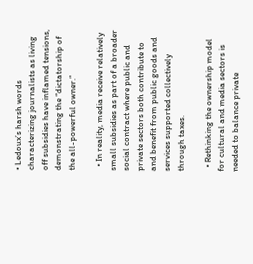• Ledoux’s harsh words characterizing journalists as living off subsidies have inflamed tensions, demonstrating the “dictatorship of the all-powerful owner.”

  • In reality, media receive relatively small subsidies as part of a broader social contract where public and private sectors both contribute to and benefit from public goods and services supported collectively through taxes.

  • Rethinking the ownership model for cultural and media sectors is needed to balance private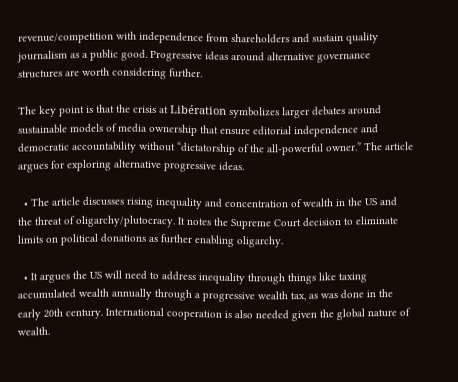revenue/competition with independence from shareholders and sustain quality journalism as a public good. Progressive ideas around alternative governance structures are worth considering further.

The key point is that the crisis at Libération symbolizes larger debates around sustainable models of media ownership that ensure editorial independence and democratic accountability without “dictatorship of the all-powerful owner.” The article argues for exploring alternative progressive ideas.

  • The article discusses rising inequality and concentration of wealth in the US and the threat of oligarchy/plutocracy. It notes the Supreme Court decision to eliminate limits on political donations as further enabling oligarchy.

  • It argues the US will need to address inequality through things like taxing accumulated wealth annually through a progressive wealth tax, as was done in the early 20th century. International cooperation is also needed given the global nature of wealth.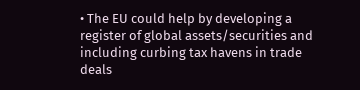• The EU could help by developing a register of global assets/securities and including curbing tax havens in trade deals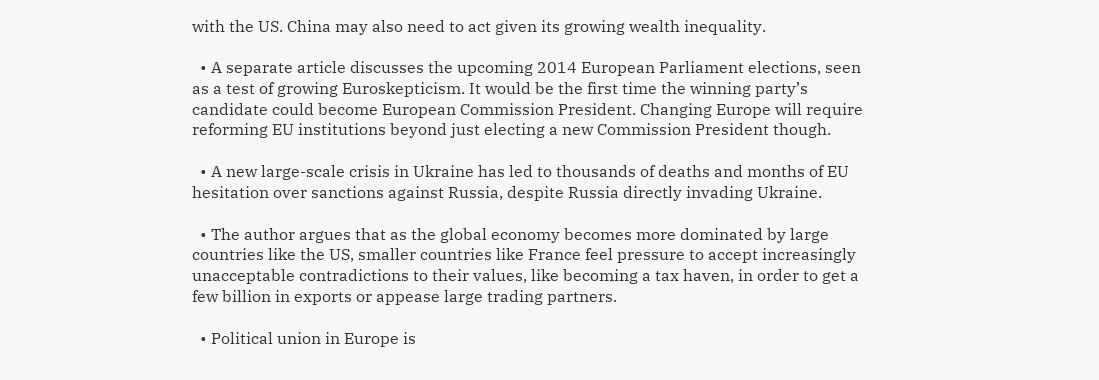with the US. China may also need to act given its growing wealth inequality.

  • A separate article discusses the upcoming 2014 European Parliament elections, seen as a test of growing Euroskepticism. It would be the first time the winning party’s candidate could become European Commission President. Changing Europe will require reforming EU institutions beyond just electing a new Commission President though.

  • A new large-scale crisis in Ukraine has led to thousands of deaths and months of EU hesitation over sanctions against Russia, despite Russia directly invading Ukraine.

  • The author argues that as the global economy becomes more dominated by large countries like the US, smaller countries like France feel pressure to accept increasingly unacceptable contradictions to their values, like becoming a tax haven, in order to get a few billion in exports or appease large trading partners.

  • Political union in Europe is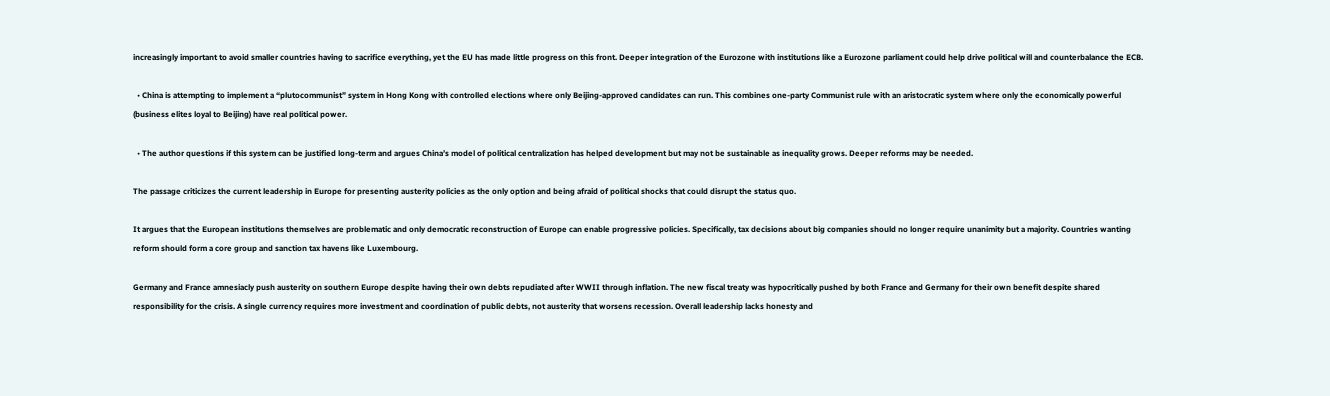increasingly important to avoid smaller countries having to sacrifice everything, yet the EU has made little progress on this front. Deeper integration of the Eurozone with institutions like a Eurozone parliament could help drive political will and counterbalance the ECB.

  • China is attempting to implement a “plutocommunist” system in Hong Kong with controlled elections where only Beijing-approved candidates can run. This combines one-party Communist rule with an aristocratic system where only the economically powerful (business elites loyal to Beijing) have real political power.

  • The author questions if this system can be justified long-term and argues China’s model of political centralization has helped development but may not be sustainable as inequality grows. Deeper reforms may be needed.

The passage criticizes the current leadership in Europe for presenting austerity policies as the only option and being afraid of political shocks that could disrupt the status quo.

It argues that the European institutions themselves are problematic and only democratic reconstruction of Europe can enable progressive policies. Specifically, tax decisions about big companies should no longer require unanimity but a majority. Countries wanting reform should form a core group and sanction tax havens like Luxembourg.

Germany and France amnesiacly push austerity on southern Europe despite having their own debts repudiated after WWII through inflation. The new fiscal treaty was hypocritically pushed by both France and Germany for their own benefit despite shared responsibility for the crisis. A single currency requires more investment and coordination of public debts, not austerity that worsens recession. Overall leadership lacks honesty and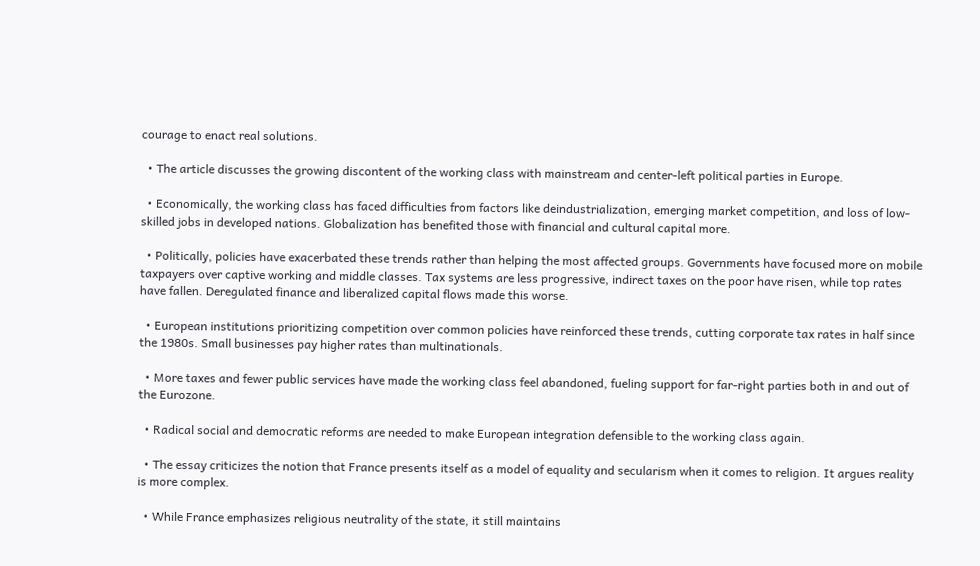courage to enact real solutions.

  • The article discusses the growing discontent of the working class with mainstream and center-left political parties in Europe.

  • Economically, the working class has faced difficulties from factors like deindustrialization, emerging market competition, and loss of low-skilled jobs in developed nations. Globalization has benefited those with financial and cultural capital more.

  • Politically, policies have exacerbated these trends rather than helping the most affected groups. Governments have focused more on mobile taxpayers over captive working and middle classes. Tax systems are less progressive, indirect taxes on the poor have risen, while top rates have fallen. Deregulated finance and liberalized capital flows made this worse.

  • European institutions prioritizing competition over common policies have reinforced these trends, cutting corporate tax rates in half since the 1980s. Small businesses pay higher rates than multinationals.

  • More taxes and fewer public services have made the working class feel abandoned, fueling support for far-right parties both in and out of the Eurozone.

  • Radical social and democratic reforms are needed to make European integration defensible to the working class again.

  • The essay criticizes the notion that France presents itself as a model of equality and secularism when it comes to religion. It argues reality is more complex.

  • While France emphasizes religious neutrality of the state, it still maintains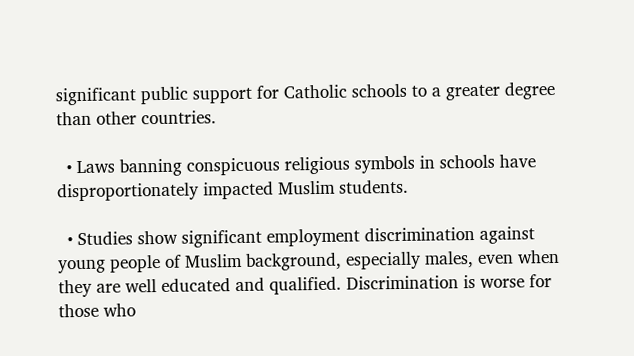significant public support for Catholic schools to a greater degree than other countries.

  • Laws banning conspicuous religious symbols in schools have disproportionately impacted Muslim students.

  • Studies show significant employment discrimination against young people of Muslim background, especially males, even when they are well educated and qualified. Discrimination is worse for those who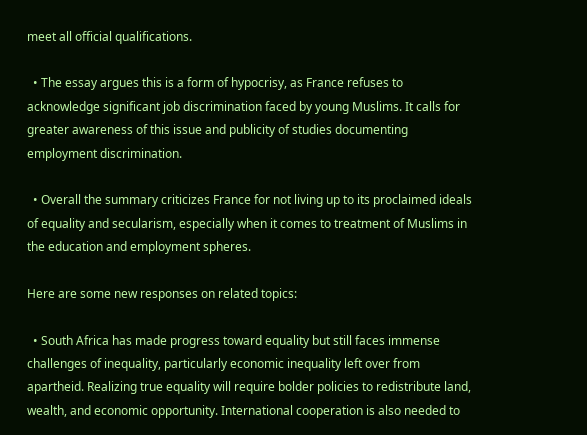meet all official qualifications.

  • The essay argues this is a form of hypocrisy, as France refuses to acknowledge significant job discrimination faced by young Muslims. It calls for greater awareness of this issue and publicity of studies documenting employment discrimination.

  • Overall the summary criticizes France for not living up to its proclaimed ideals of equality and secularism, especially when it comes to treatment of Muslims in the education and employment spheres.

Here are some new responses on related topics:

  • South Africa has made progress toward equality but still faces immense challenges of inequality, particularly economic inequality left over from apartheid. Realizing true equality will require bolder policies to redistribute land, wealth, and economic opportunity. International cooperation is also needed to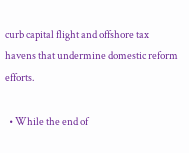curb capital flight and offshore tax havens that undermine domestic reform efforts.

  • While the end of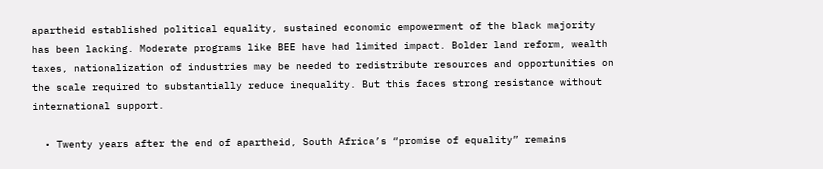apartheid established political equality, sustained economic empowerment of the black majority has been lacking. Moderate programs like BEE have had limited impact. Bolder land reform, wealth taxes, nationalization of industries may be needed to redistribute resources and opportunities on the scale required to substantially reduce inequality. But this faces strong resistance without international support.

  • Twenty years after the end of apartheid, South Africa’s “promise of equality” remains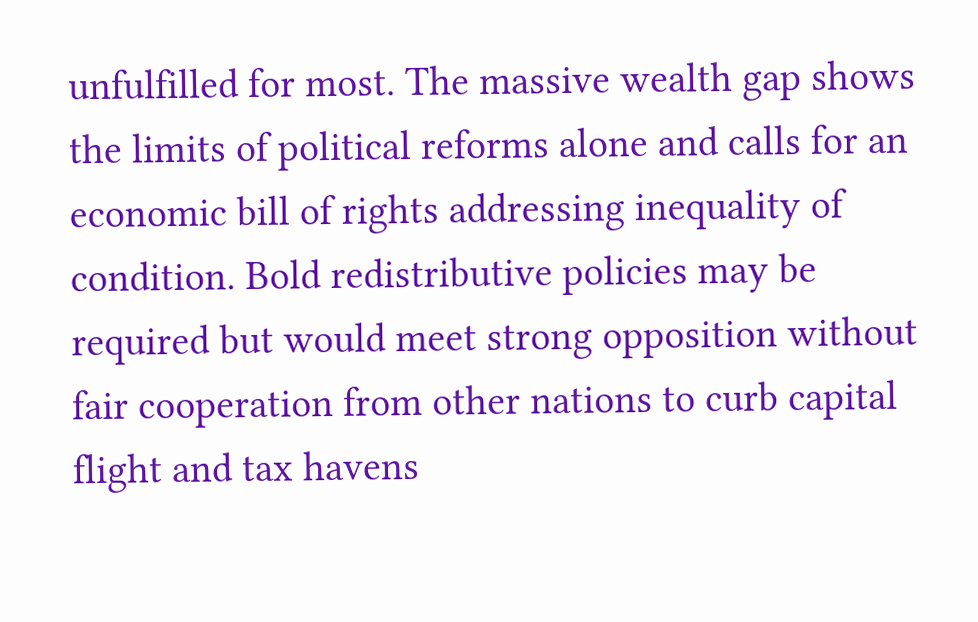unfulfilled for most. The massive wealth gap shows the limits of political reforms alone and calls for an economic bill of rights addressing inequality of condition. Bold redistributive policies may be required but would meet strong opposition without fair cooperation from other nations to curb capital flight and tax havens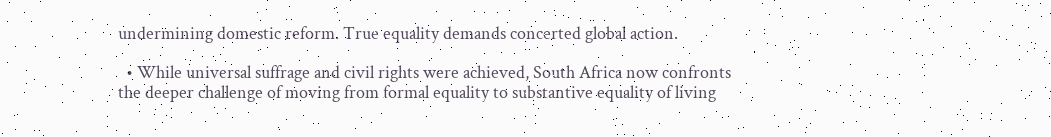undermining domestic reform. True equality demands concerted global action.

  • While universal suffrage and civil rights were achieved, South Africa now confronts the deeper challenge of moving from formal equality to substantive equality of living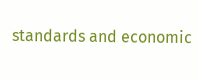standards and economic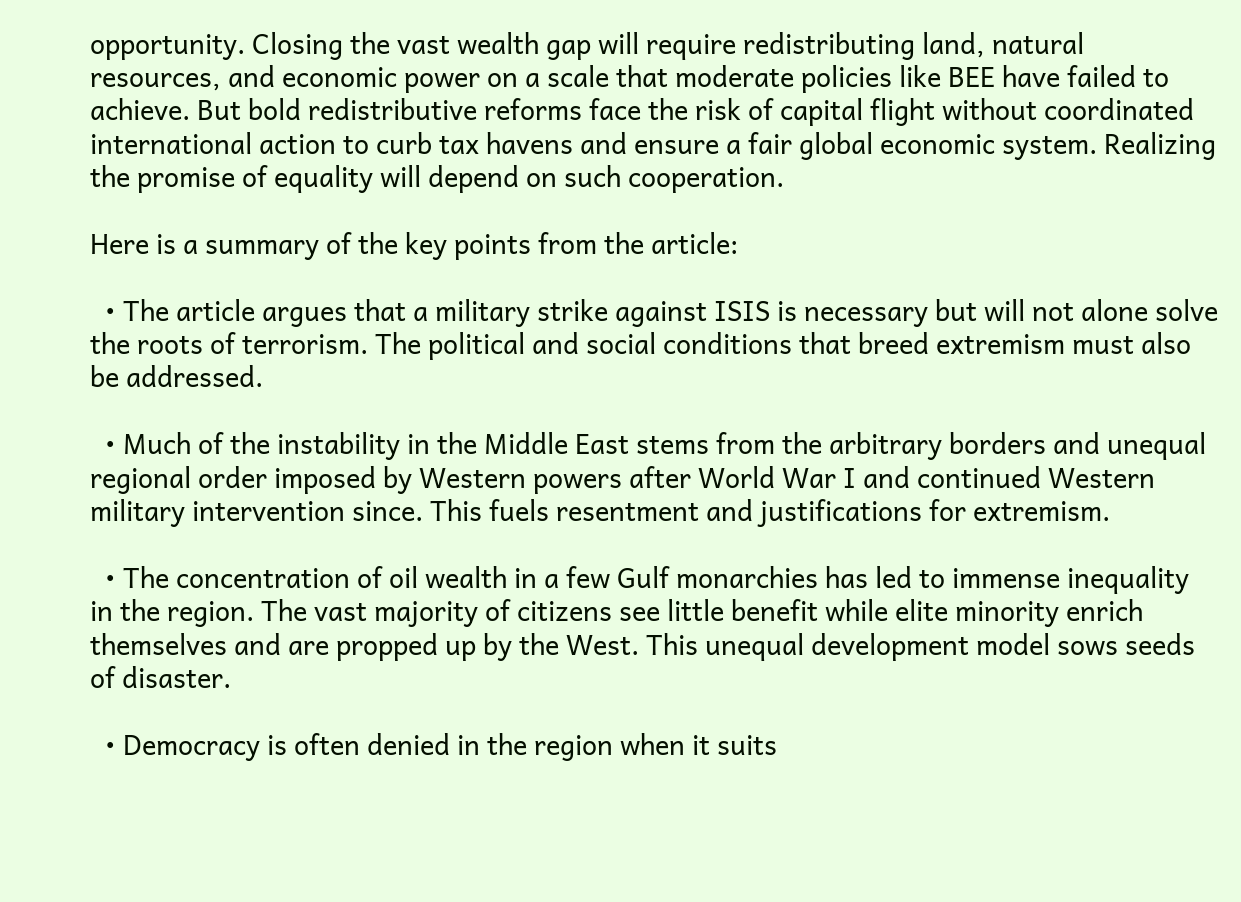opportunity. Closing the vast wealth gap will require redistributing land, natural resources, and economic power on a scale that moderate policies like BEE have failed to achieve. But bold redistributive reforms face the risk of capital flight without coordinated international action to curb tax havens and ensure a fair global economic system. Realizing the promise of equality will depend on such cooperation.

Here is a summary of the key points from the article:

  • The article argues that a military strike against ISIS is necessary but will not alone solve the roots of terrorism. The political and social conditions that breed extremism must also be addressed.

  • Much of the instability in the Middle East stems from the arbitrary borders and unequal regional order imposed by Western powers after World War I and continued Western military intervention since. This fuels resentment and justifications for extremism.

  • The concentration of oil wealth in a few Gulf monarchies has led to immense inequality in the region. The vast majority of citizens see little benefit while elite minority enrich themselves and are propped up by the West. This unequal development model sows seeds of disaster.

  • Democracy is often denied in the region when it suits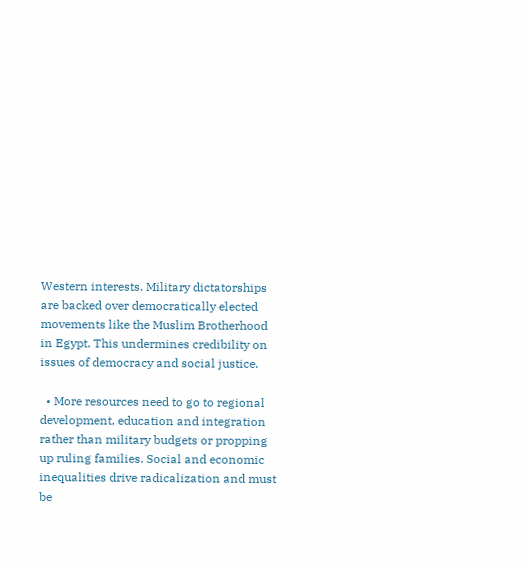Western interests. Military dictatorships are backed over democratically elected movements like the Muslim Brotherhood in Egypt. This undermines credibility on issues of democracy and social justice.

  • More resources need to go to regional development, education and integration rather than military budgets or propping up ruling families. Social and economic inequalities drive radicalization and must be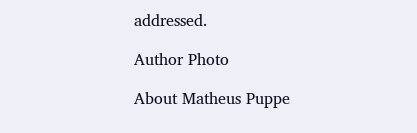addressed.

Author Photo

About Matheus Puppe